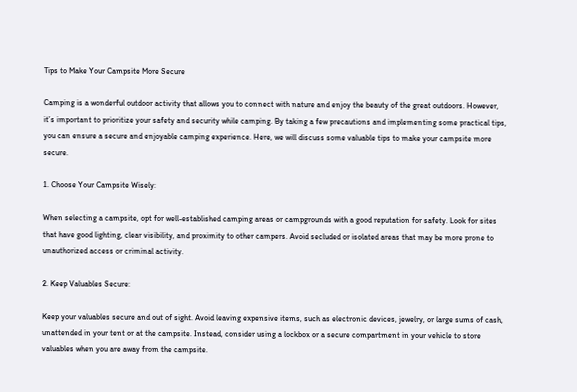Tips to Make Your Campsite More Secure

Camping is a wonderful outdoor activity that allows you to connect with nature and enjoy the beauty of the great outdoors. However, it’s important to prioritize your safety and security while camping. By taking a few precautions and implementing some practical tips, you can ensure a secure and enjoyable camping experience. Here, we will discuss some valuable tips to make your campsite more secure.

1. Choose Your Campsite Wisely:

When selecting a campsite, opt for well-established camping areas or campgrounds with a good reputation for safety. Look for sites that have good lighting, clear visibility, and proximity to other campers. Avoid secluded or isolated areas that may be more prone to unauthorized access or criminal activity.

2. Keep Valuables Secure:

Keep your valuables secure and out of sight. Avoid leaving expensive items, such as electronic devices, jewelry, or large sums of cash, unattended in your tent or at the campsite. Instead, consider using a lockbox or a secure compartment in your vehicle to store valuables when you are away from the campsite.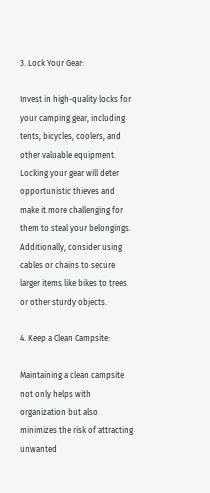3. Lock Your Gear:

Invest in high-quality locks for your camping gear, including tents, bicycles, coolers, and other valuable equipment. Locking your gear will deter opportunistic thieves and make it more challenging for them to steal your belongings. Additionally, consider using cables or chains to secure larger items like bikes to trees or other sturdy objects.

4. Keep a Clean Campsite:

Maintaining a clean campsite not only helps with organization but also minimizes the risk of attracting unwanted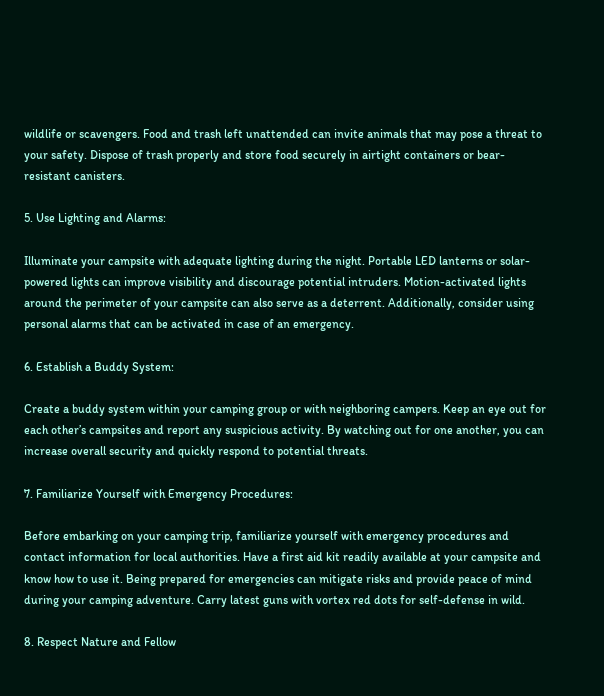wildlife or scavengers. Food and trash left unattended can invite animals that may pose a threat to your safety. Dispose of trash properly and store food securely in airtight containers or bear-resistant canisters.

5. Use Lighting and Alarms:

Illuminate your campsite with adequate lighting during the night. Portable LED lanterns or solar-powered lights can improve visibility and discourage potential intruders. Motion-activated lights around the perimeter of your campsite can also serve as a deterrent. Additionally, consider using personal alarms that can be activated in case of an emergency.

6. Establish a Buddy System:

Create a buddy system within your camping group or with neighboring campers. Keep an eye out for each other’s campsites and report any suspicious activity. By watching out for one another, you can increase overall security and quickly respond to potential threats.

7. Familiarize Yourself with Emergency Procedures:

Before embarking on your camping trip, familiarize yourself with emergency procedures and contact information for local authorities. Have a first aid kit readily available at your campsite and know how to use it. Being prepared for emergencies can mitigate risks and provide peace of mind during your camping adventure. Carry latest guns with vortex red dots for self-defense in wild.

8. Respect Nature and Fellow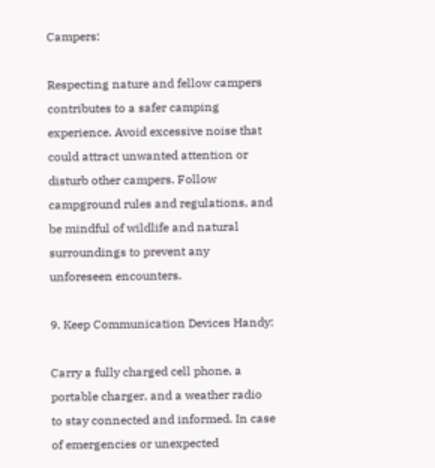Campers:

Respecting nature and fellow campers contributes to a safer camping experience. Avoid excessive noise that could attract unwanted attention or disturb other campers. Follow campground rules and regulations, and be mindful of wildlife and natural surroundings to prevent any unforeseen encounters.

9. Keep Communication Devices Handy:

Carry a fully charged cell phone, a portable charger, and a weather radio to stay connected and informed. In case of emergencies or unexpected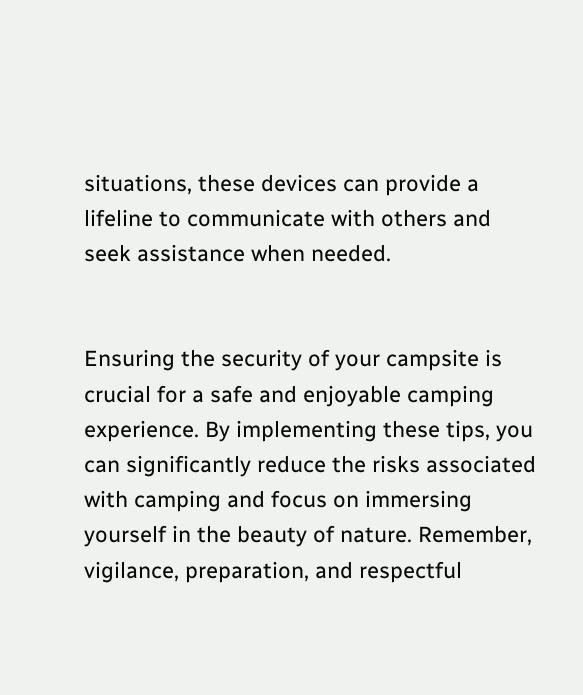situations, these devices can provide a lifeline to communicate with others and seek assistance when needed.


Ensuring the security of your campsite is crucial for a safe and enjoyable camping experience. By implementing these tips, you can significantly reduce the risks associated with camping and focus on immersing yourself in the beauty of nature. Remember, vigilance, preparation, and respectful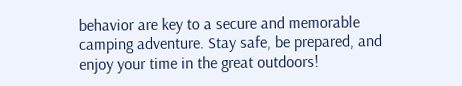behavior are key to a secure and memorable camping adventure. Stay safe, be prepared, and enjoy your time in the great outdoors!